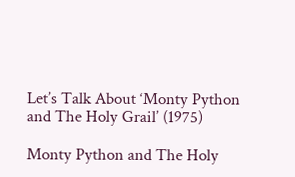Let’s Talk About ‘Monty Python and The Holy Grail’ (1975)

Monty Python and The Holy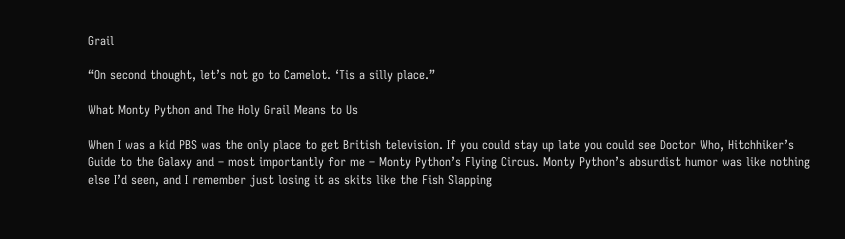Grail

“On second thought, let’s not go to Camelot. ‘Tis a silly place.”

What Monty Python and The Holy Grail Means to Us

When I was a kid PBS was the only place to get British television. If you could stay up late you could see Doctor Who, Hitchhiker’s Guide to the Galaxy and – most importantly for me – Monty Python’s Flying Circus. Monty Python’s absurdist humor was like nothing else I’d seen, and I remember just losing it as skits like the Fish Slapping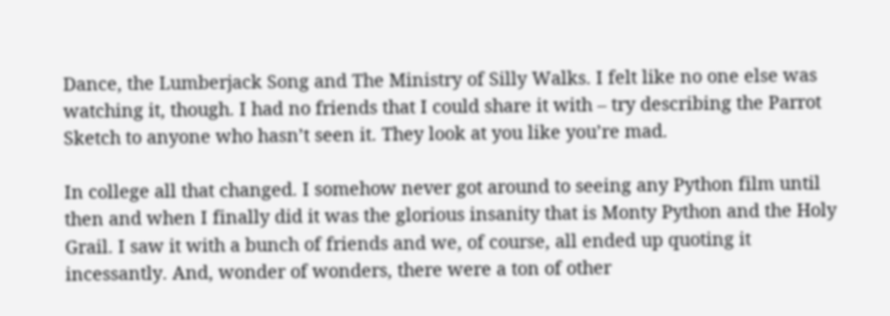Dance, the Lumberjack Song and The Ministry of Silly Walks. I felt like no one else was watching it, though. I had no friends that I could share it with – try describing the Parrot Sketch to anyone who hasn’t seen it. They look at you like you’re mad.

In college all that changed. I somehow never got around to seeing any Python film until then and when I finally did it was the glorious insanity that is Monty Python and the Holy Grail. I saw it with a bunch of friends and we, of course, all ended up quoting it incessantly. And, wonder of wonders, there were a ton of other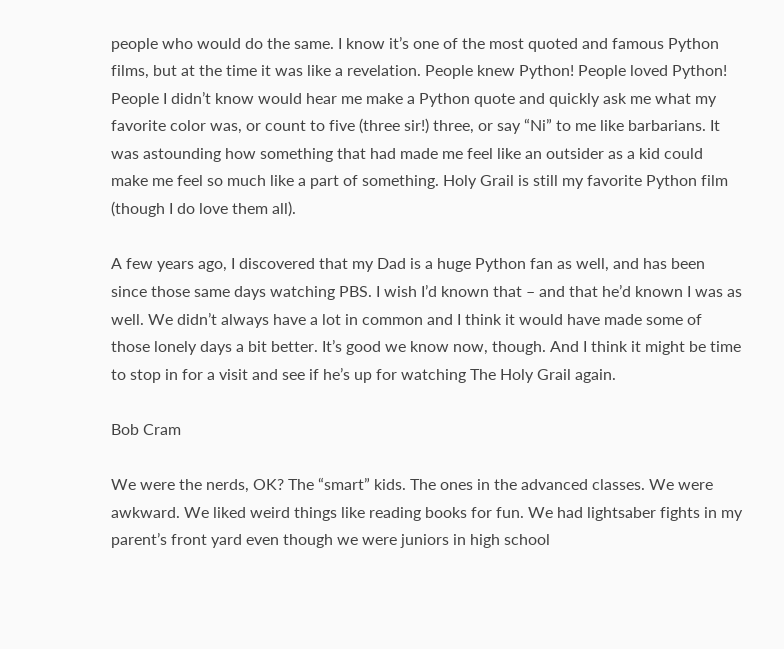people who would do the same. I know it’s one of the most quoted and famous Python films, but at the time it was like a revelation. People knew Python! People loved Python! People I didn’t know would hear me make a Python quote and quickly ask me what my favorite color was, or count to five (three sir!) three, or say “Ni” to me like barbarians. It was astounding how something that had made me feel like an outsider as a kid could make me feel so much like a part of something. Holy Grail is still my favorite Python film (though I do love them all).

A few years ago, I discovered that my Dad is a huge Python fan as well, and has been since those same days watching PBS. I wish I’d known that – and that he’d known I was as well. We didn’t always have a lot in common and I think it would have made some of those lonely days a bit better. It’s good we know now, though. And I think it might be time to stop in for a visit and see if he’s up for watching The Holy Grail again.

Bob Cram

We were the nerds, OK? The “smart” kids. The ones in the advanced classes. We were awkward. We liked weird things like reading books for fun. We had lightsaber fights in my parent’s front yard even though we were juniors in high school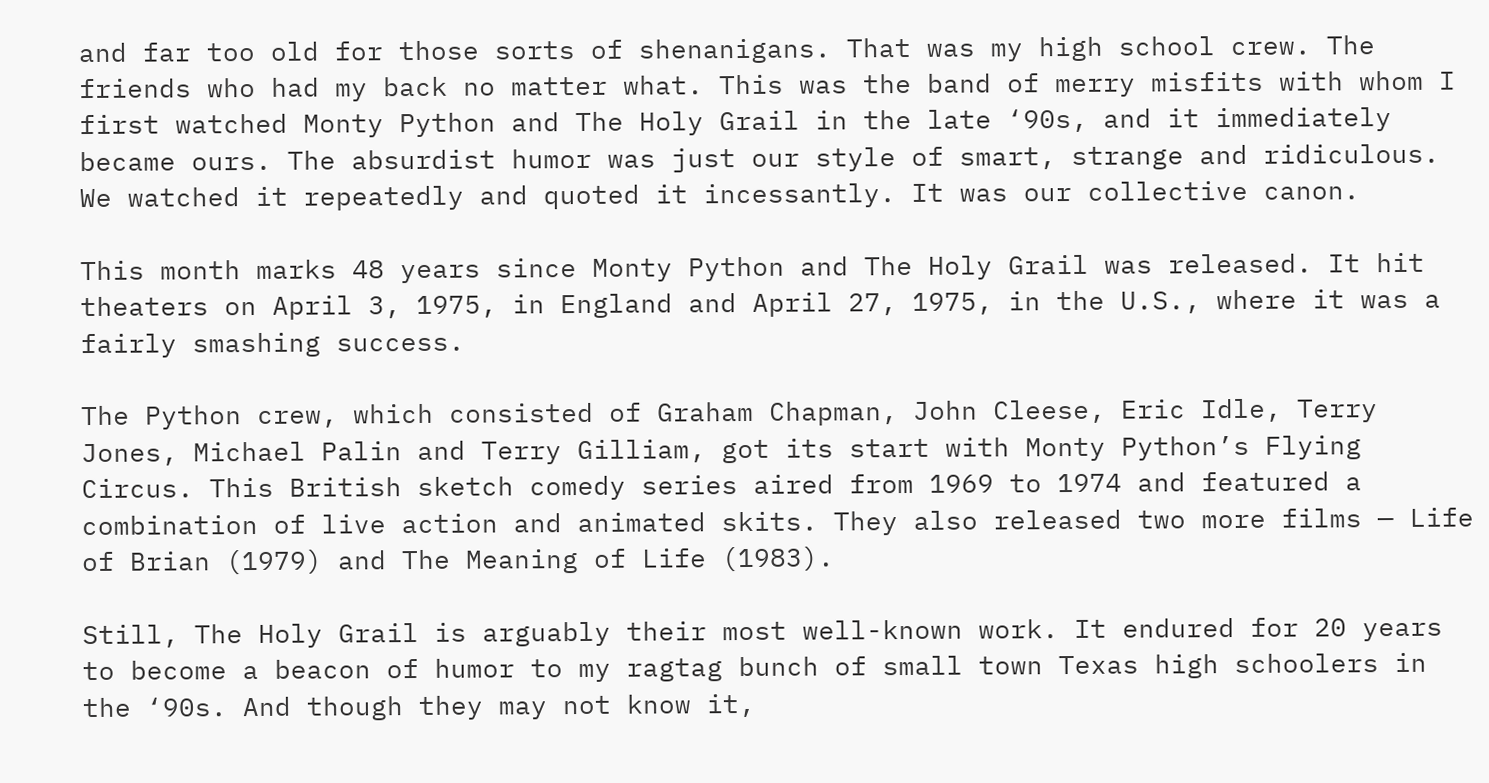and far too old for those sorts of shenanigans. That was my high school crew. The friends who had my back no matter what. This was the band of merry misfits with whom I first watched Monty Python and The Holy Grail in the late ‘90s, and it immediately became ours. The absurdist humor was just our style of smart, strange and ridiculous. We watched it repeatedly and quoted it incessantly. It was our collective canon.

This month marks 48 years since Monty Python and The Holy Grail was released. It hit theaters on April 3, 1975, in England and April 27, 1975, in the U.S., where it was a fairly smashing success.

The Python crew, which consisted of Graham Chapman, John Cleese, Eric Idle, Terry Jones, Michael Palin and Terry Gilliam, got its start with Monty Python’s Flying Circus. This British sketch comedy series aired from 1969 to 1974 and featured a combination of live action and animated skits. They also released two more films — Life of Brian (1979) and The Meaning of Life (1983).

Still, The Holy Grail is arguably their most well-known work. It endured for 20 years to become a beacon of humor to my ragtag bunch of small town Texas high schoolers in the ‘90s. And though they may not know it,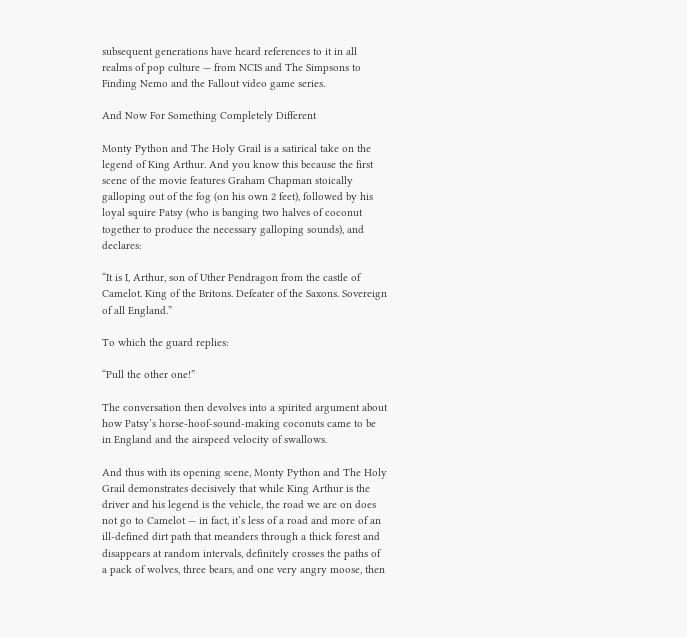subsequent generations have heard references to it in all realms of pop culture — from NCIS and The Simpsons to Finding Nemo and the Fallout video game series.

And Now For Something Completely Different

Monty Python and The Holy Grail is a satirical take on the legend of King Arthur. And you know this because the first scene of the movie features Graham Chapman stoically galloping out of the fog (on his own 2 feet), followed by his loyal squire Patsy (who is banging two halves of coconut together to produce the necessary galloping sounds), and declares:

“It is I, Arthur, son of Uther Pendragon from the castle of Camelot. King of the Britons. Defeater of the Saxons. Sovereign of all England.”

To which the guard replies:

“Pull the other one!”

The conversation then devolves into a spirited argument about how Patsy’s horse-hoof-sound-making coconuts came to be in England and the airspeed velocity of swallows.

And thus with its opening scene, Monty Python and The Holy Grail demonstrates decisively that while King Arthur is the driver and his legend is the vehicle, the road we are on does not go to Camelot — in fact, it’s less of a road and more of an ill-defined dirt path that meanders through a thick forest and disappears at random intervals, definitely crosses the paths of a pack of wolves, three bears, and one very angry moose, then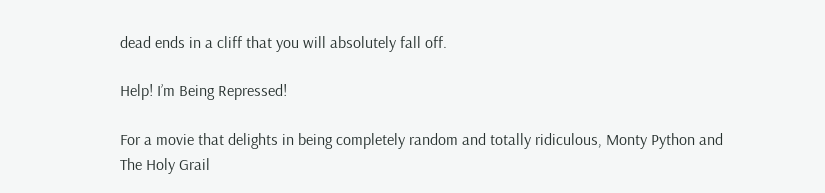dead ends in a cliff that you will absolutely fall off.

Help! I’m Being Repressed!

For a movie that delights in being completely random and totally ridiculous, Monty Python and The Holy Grail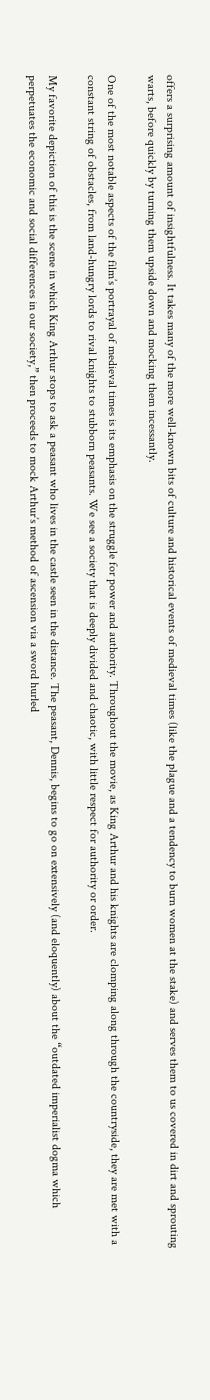offers a surprising amount of insightfulness. It takes many of the more well-known bits of culture and historical events of medieval times (like the plague and a tendency to burn women at the stake) and serves them to us covered in dirt and sprouting warts, before quickly by turning them upside down and mocking them incessantly.

One of the most notable aspects of the film’s portrayal of medieval times is its emphasis on the struggle for power and authority. Throughout the movie, as King Arthur and his knights are clomping along through the countryside, they are met with a constant string of obstacles, from land-hungry lords to rival knights to stubborn peasants. We see a society that is deeply divided and chaotic, with little respect for authority or order.

My favorite depiction of this is the scene in which King Arthur stops to ask a peasant who lives in the castle seen in the distance. The peasant, Dennis, begins to go on extensively (and eloquently) about the “outdated imperialist dogma which perpetuates the economic and social differences in our society,” then proceeds to mock Arthur’s method of ascension via a sword hurled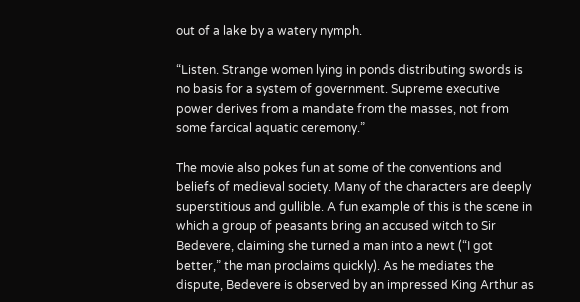out of a lake by a watery nymph.

“Listen. Strange women lying in ponds distributing swords is no basis for a system of government. Supreme executive power derives from a mandate from the masses, not from some farcical aquatic ceremony.”

The movie also pokes fun at some of the conventions and beliefs of medieval society. Many of the characters are deeply superstitious and gullible. A fun example of this is the scene in which a group of peasants bring an accused witch to Sir Bedevere, claiming she turned a man into a newt (“I got better,” the man proclaims quickly). As he mediates the dispute, Bedevere is observed by an impressed King Arthur as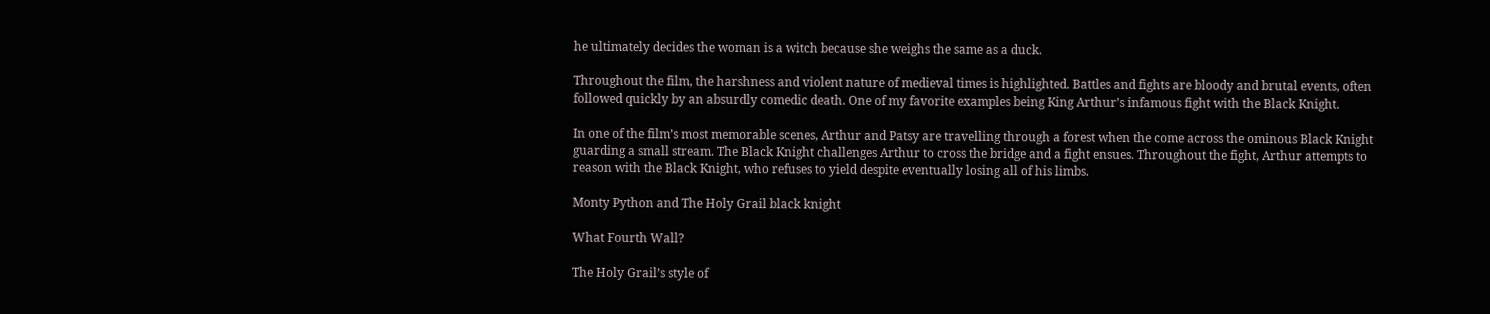he ultimately decides the woman is a witch because she weighs the same as a duck.

Throughout the film, the harshness and violent nature of medieval times is highlighted. Battles and fights are bloody and brutal events, often followed quickly by an absurdly comedic death. One of my favorite examples being King Arthur’s infamous fight with the Black Knight.

In one of the film’s most memorable scenes, Arthur and Patsy are travelling through a forest when the come across the ominous Black Knight guarding a small stream. The Black Knight challenges Arthur to cross the bridge and a fight ensues. Throughout the fight, Arthur attempts to reason with the Black Knight, who refuses to yield despite eventually losing all of his limbs.

Monty Python and The Holy Grail black knight

What Fourth Wall?

The Holy Grail’s style of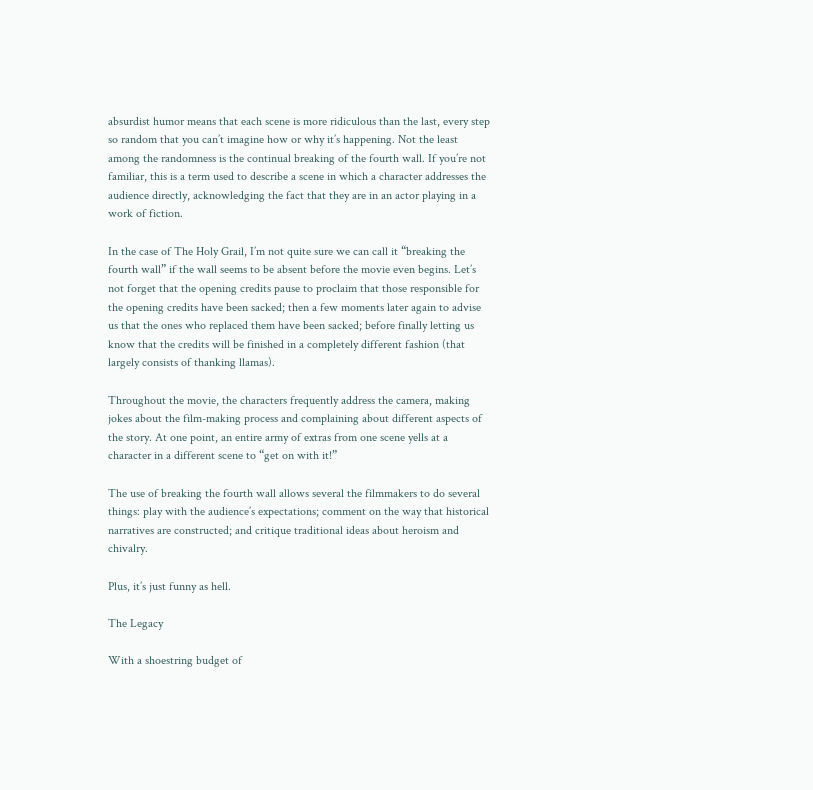absurdist humor means that each scene is more ridiculous than the last, every step so random that you can’t imagine how or why it’s happening. Not the least among the randomness is the continual breaking of the fourth wall. If you’re not familiar, this is a term used to describe a scene in which a character addresses the audience directly, acknowledging the fact that they are in an actor playing in a work of fiction.

In the case of The Holy Grail, I’m not quite sure we can call it “breaking the fourth wall” if the wall seems to be absent before the movie even begins. Let’s not forget that the opening credits pause to proclaim that those responsible for the opening credits have been sacked; then a few moments later again to advise us that the ones who replaced them have been sacked; before finally letting us know that the credits will be finished in a completely different fashion (that largely consists of thanking llamas).

Throughout the movie, the characters frequently address the camera, making jokes about the film-making process and complaining about different aspects of the story. At one point, an entire army of extras from one scene yells at a character in a different scene to “get on with it!”

The use of breaking the fourth wall allows several the filmmakers to do several things: play with the audience’s expectations; comment on the way that historical narratives are constructed; and critique traditional ideas about heroism and chivalry.

Plus, it’s just funny as hell.

The Legacy

With a shoestring budget of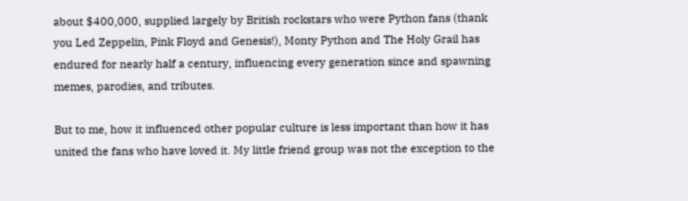about $400,000, supplied largely by British rockstars who were Python fans (thank you Led Zeppelin, Pink Floyd and Genesis!), Monty Python and The Holy Grail has endured for nearly half a century, influencing every generation since and spawning memes, parodies, and tributes.

But to me, how it influenced other popular culture is less important than how it has united the fans who have loved it. My little friend group was not the exception to the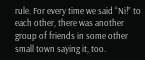rule. For every time we said “Ni!” to each other, there was another group of friends in some other small town saying it, too.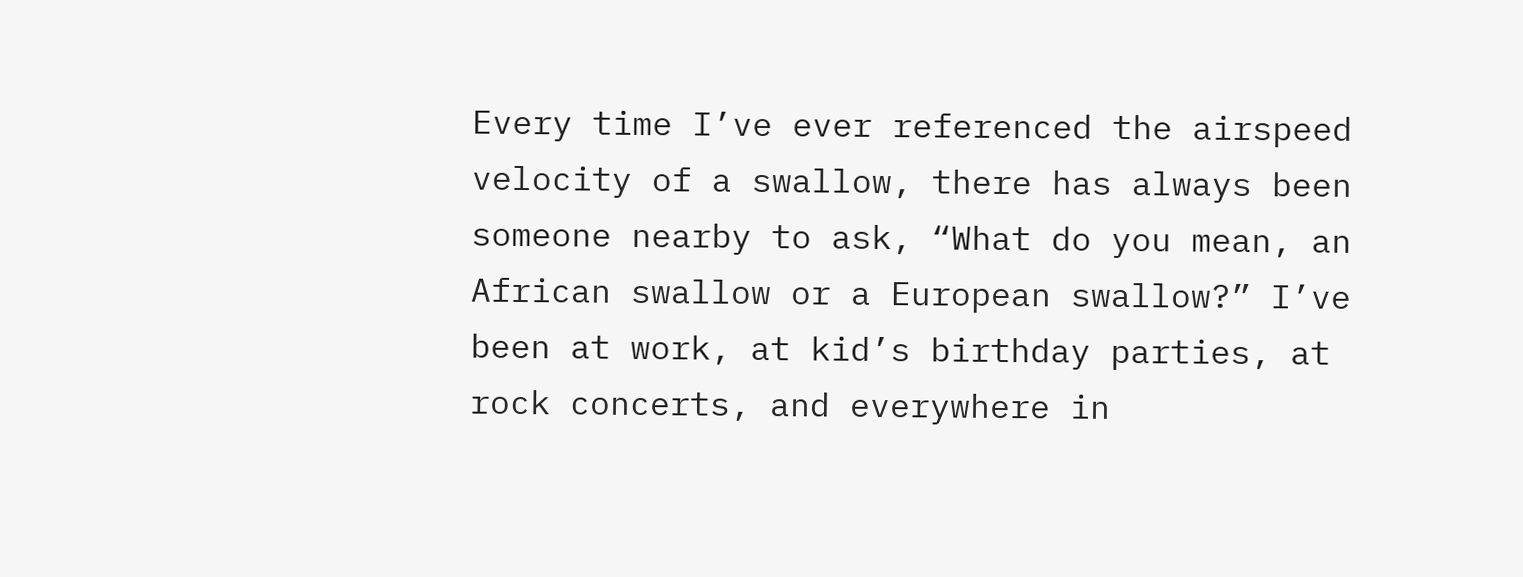Every time I’ve ever referenced the airspeed velocity of a swallow, there has always been someone nearby to ask, “What do you mean, an African swallow or a European swallow?” I’ve been at work, at kid’s birthday parties, at rock concerts, and everywhere in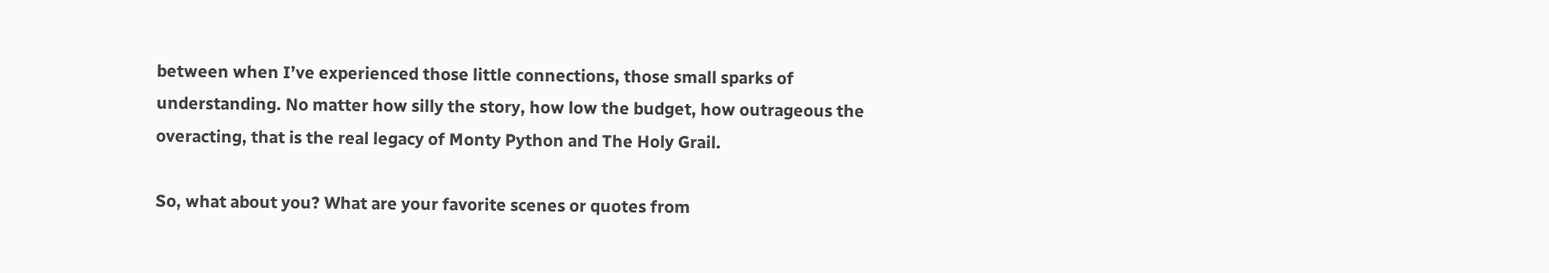between when I’ve experienced those little connections, those small sparks of understanding. No matter how silly the story, how low the budget, how outrageous the overacting, that is the real legacy of Monty Python and The Holy Grail.

So, what about you? What are your favorite scenes or quotes from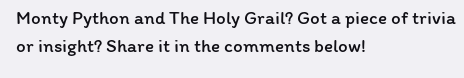Monty Python and The Holy Grail? Got a piece of trivia or insight? Share it in the comments below!